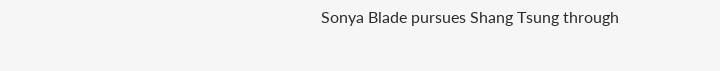Sonya Blade pursues Shang Tsung through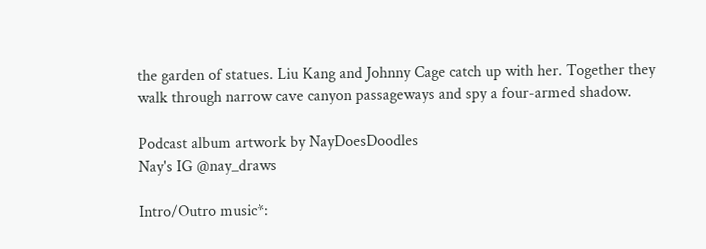the garden of statues. Liu Kang and Johnny Cage catch up with her. Together they walk through narrow cave canyon passageways and spy a four-armed shadow.

Podcast album artwork by NayDoesDoodles
Nay's IG @nay_draws

Intro/Outro music*: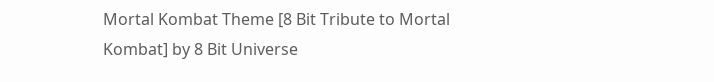Mortal Kombat Theme [8 Bit Tribute to Mortal Kombat] by 8 Bit Universe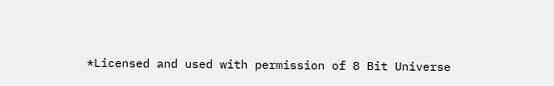*Licensed and used with permission of 8 Bit Universe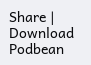Share | Download
Podbean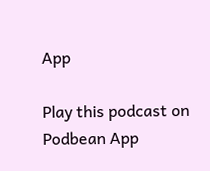App

Play this podcast on Podbean App